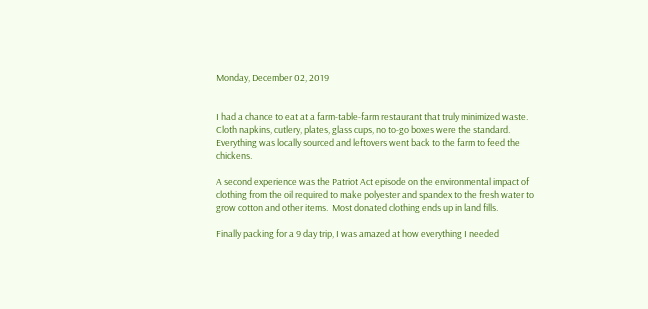Monday, December 02, 2019


I had a chance to eat at a farm-table-farm restaurant that truly minimized waste.  Cloth napkins, cutlery, plates, glass cups, no to-go boxes were the standard.  Everything was locally sourced and leftovers went back to the farm to feed the chickens.

A second experience was the Patriot Act episode on the environmental impact of clothing from the oil required to make polyester and spandex to the fresh water to grow cotton and other items.  Most donated clothing ends up in land fills.

Finally packing for a 9 day trip, I was amazed at how everything I needed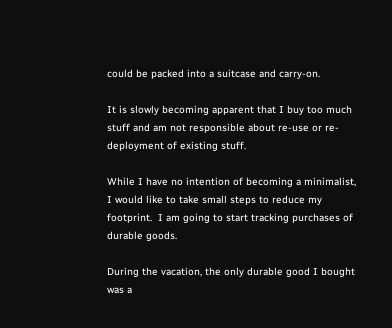could be packed into a suitcase and carry-on.

It is slowly becoming apparent that I buy too much stuff and am not responsible about re-use or re-deployment of existing stuff.

While I have no intention of becoming a minimalist, I would like to take small steps to reduce my footprint.  I am going to start tracking purchases of durable goods.

During the vacation, the only durable good I bought was a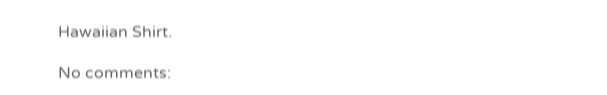Hawaiian Shirt.

No comments: